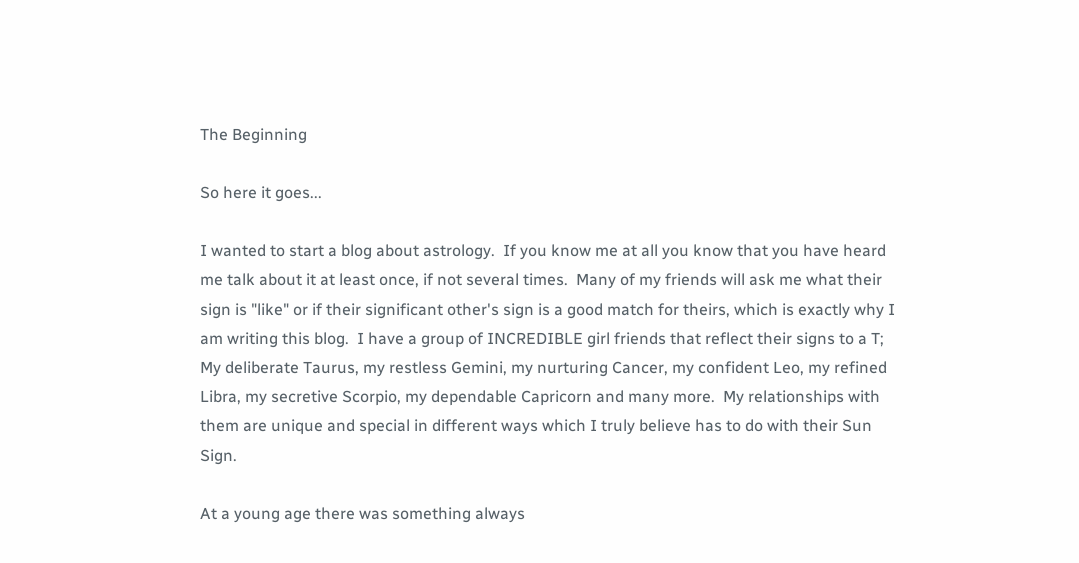The Beginning

So here it goes...

I wanted to start a blog about astrology.  If you know me at all you know that you have heard me talk about it at least once, if not several times.  Many of my friends will ask me what their sign is "like" or if their significant other's sign is a good match for theirs, which is exactly why I am writing this blog.  I have a group of INCREDIBLE girl friends that reflect their signs to a T; My deliberate Taurus, my restless Gemini, my nurturing Cancer, my confident Leo, my refined Libra, my secretive Scorpio, my dependable Capricorn and many more.  My relationships with them are unique and special in different ways which I truly believe has to do with their Sun Sign.

At a young age there was something always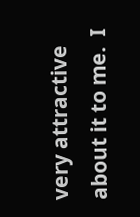very attractive about it to me.  I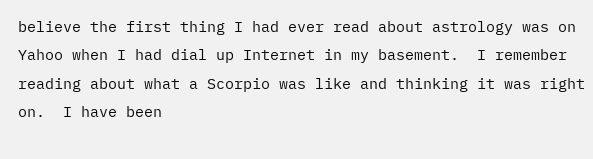believe the first thing I had ever read about astrology was on Yahoo when I had dial up Internet in my basement.  I remember reading about what a Scorpio was like and thinking it was right on.  I have been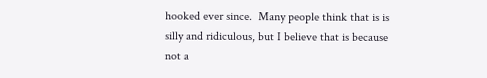hooked ever since.  Many people think that is is silly and ridiculous, but I believe that is because not a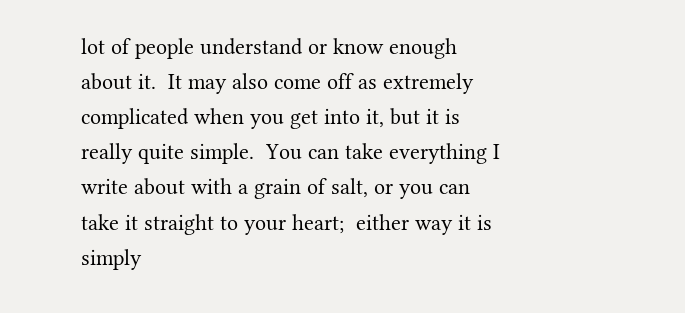lot of people understand or know enough about it.  It may also come off as extremely complicated when you get into it, but it is really quite simple.  You can take everything I write about with a grain of salt, or you can take it straight to your heart;  either way it is simply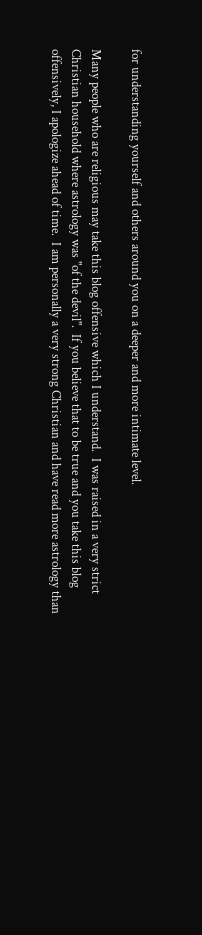for understanding yourself and others around you on a deeper and more intimate level.

Many people who are religious may take this blog offensive which I understand.  I was raised in a very strict Christian household where astrology was "of the devil".  If you believe that to be true and you take this blog offensively, I apologize ahead of time.  I am personally a very strong Christian and have read more astrology than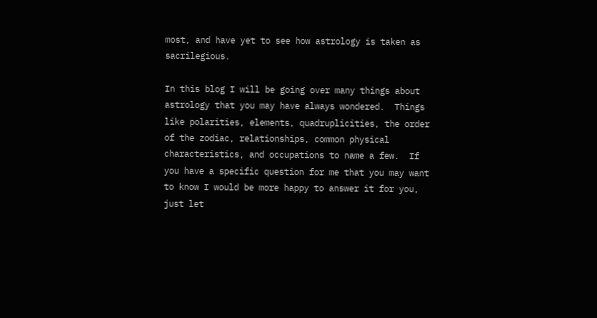most, and have yet to see how astrology is taken as sacrilegious.

In this blog I will be going over many things about astrology that you may have always wondered.  Things like polarities, elements, quadruplicities, the order of the zodiac, relationships, common physical characteristics, and occupations to name a few.  If you have a specific question for me that you may want to know I would be more happy to answer it for you, just let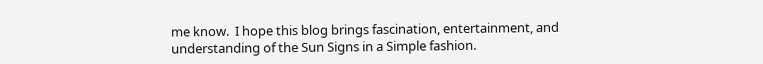me know.  I hope this blog brings fascination, entertainment, and understanding of the Sun Signs in a Simple fashion.